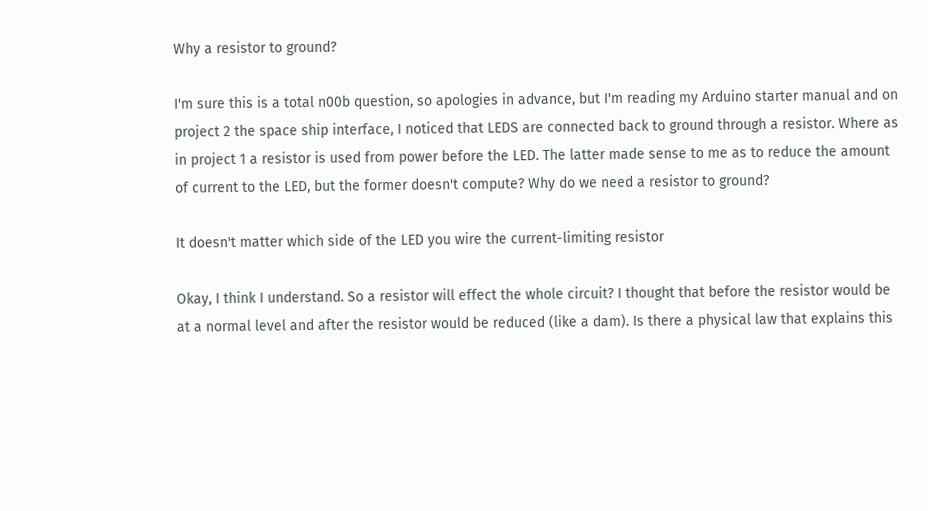Why a resistor to ground?

I'm sure this is a total n00b question, so apologies in advance, but I'm reading my Arduino starter manual and on project 2 the space ship interface, I noticed that LEDS are connected back to ground through a resistor. Where as in project 1 a resistor is used from power before the LED. The latter made sense to me as to reduce the amount of current to the LED, but the former doesn't compute? Why do we need a resistor to ground?

It doesn't matter which side of the LED you wire the current-limiting resistor

Okay, I think I understand. So a resistor will effect the whole circuit? I thought that before the resistor would be at a normal level and after the resistor would be reduced (like a dam). Is there a physical law that explains this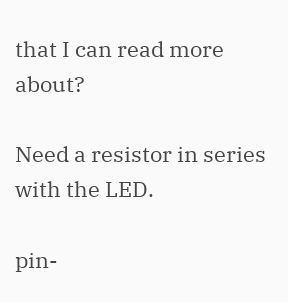that I can read more about?

Need a resistor in series with the LED.

pin-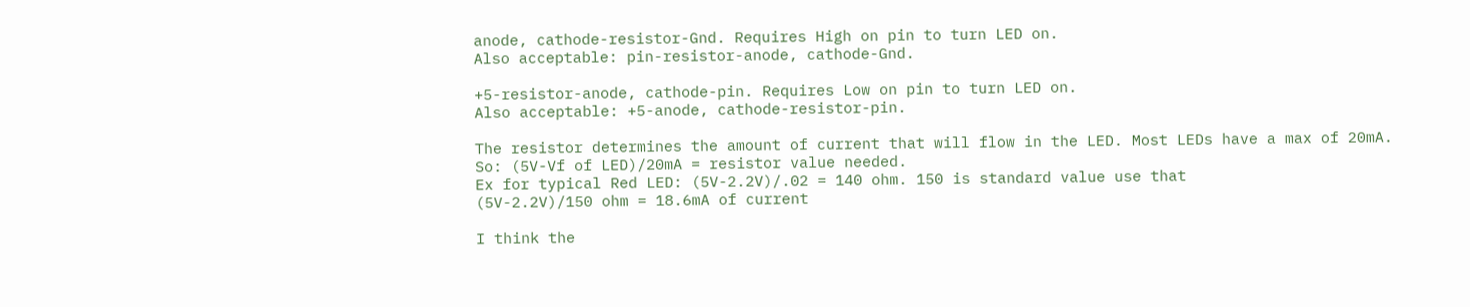anode, cathode-resistor-Gnd. Requires High on pin to turn LED on.
Also acceptable: pin-resistor-anode, cathode-Gnd.

+5-resistor-anode, cathode-pin. Requires Low on pin to turn LED on.
Also acceptable: +5-anode, cathode-resistor-pin.

The resistor determines the amount of current that will flow in the LED. Most LEDs have a max of 20mA.
So: (5V-Vf of LED)/20mA = resistor value needed.
Ex for typical Red LED: (5V-2.2V)/.02 = 140 ohm. 150 is standard value use that
(5V-2.2V)/150 ohm = 18.6mA of current

I think the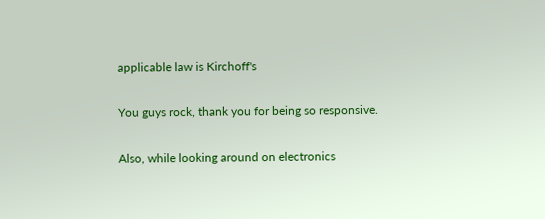applicable law is Kirchoff's

You guys rock, thank you for being so responsive.

Also, while looking around on electronics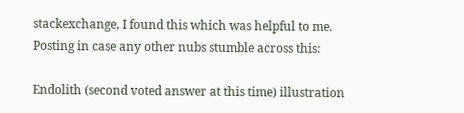stackexchange, I found this which was helpful to me. Posting in case any other nubs stumble across this:

Endolith (second voted answer at this time) illustration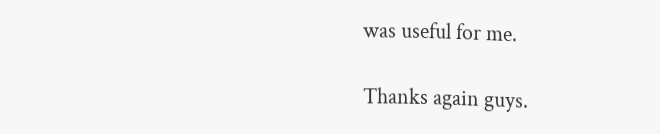was useful for me.

Thanks again guys.